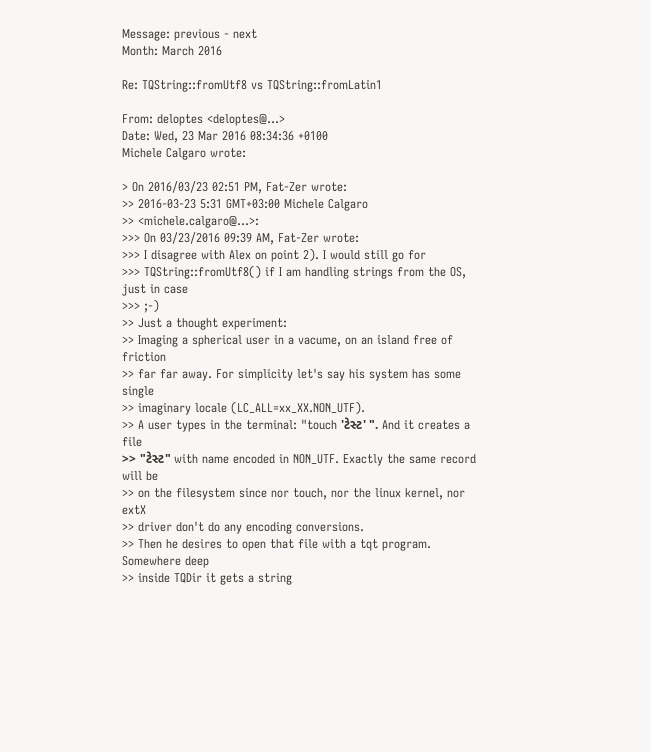Message: previous - next
Month: March 2016

Re: TQString::fromUtf8 vs TQString::fromLatin1

From: deloptes <deloptes@...>
Date: Wed, 23 Mar 2016 08:34:36 +0100
Michele Calgaro wrote:

> On 2016/03/23 02:51 PM, Fat-Zer wrote:
>> 2016-03-23 5:31 GMT+03:00 Michele Calgaro
>> <michele.calgaro@...>:
>>> On 03/23/2016 09:39 AM, Fat-Zer wrote:
>>> I disagree with Alex on point 2). I would still go for
>>> TQString::fromUtf8() if I am handling strings from the OS, just in case
>>> ;-)
>> Just a thought experiment:
>> Imaging a spherical user in a vacume, on an island free of friction
>> far far away. For simplicity let's say his system has some single
>> imaginary locale (LC_ALL=xx_XX.NON_UTF).
>> A user types in the terminal: "touch 'ટેસ્ટ' ". And it creates a file
>> "ટેસ્ટ" with name encoded in NON_UTF. Exactly the same record will be
>> on the filesystem since nor touch, nor the linux kernel, nor extX
>> driver don't do any encoding conversions.
>> Then he desires to open that file with a tqt program. Somewhere deep
>> inside TQDir it gets a string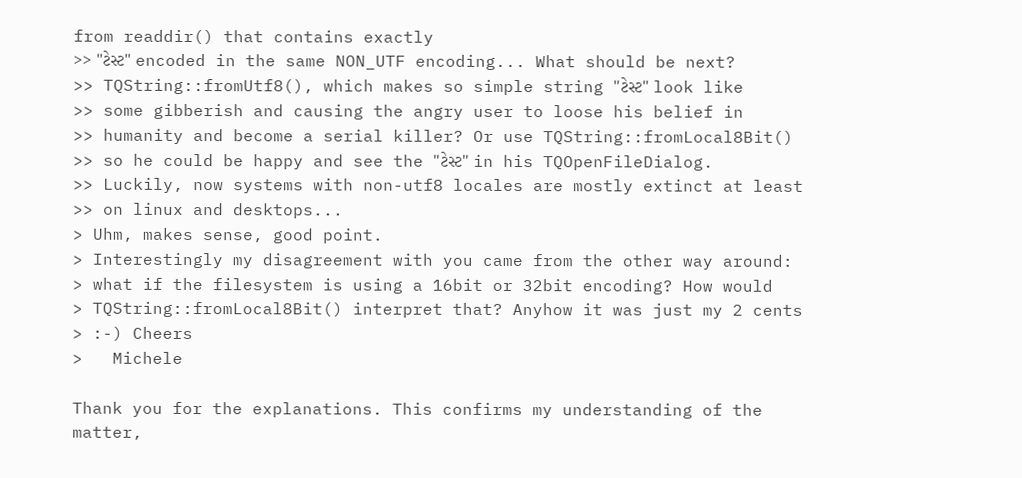from readdir() that contains exactly
>> "ટેસ્ટ" encoded in the same NON_UTF encoding... What should be next?
>> TQString::fromUtf8(), which makes so simple string "ટેસ્ટ" look like
>> some gibberish and causing the angry user to loose his belief in
>> humanity and become a serial killer? Or use TQString::fromLocal8Bit()
>> so he could be happy and see the "ટેસ્ટ" in his TQOpenFileDialog.
>> Luckily, now systems with non-utf8 locales are mostly extinct at least
>> on linux and desktops...
> Uhm, makes sense, good point.
> Interestingly my disagreement with you came from the other way around:
> what if the filesystem is using a 16bit or 32bit encoding? How would
> TQString::fromLocal8Bit() interpret that? Anyhow it was just my 2 cents
> :-) Cheers
>   Michele

Thank you for the explanations. This confirms my understanding of the
matter,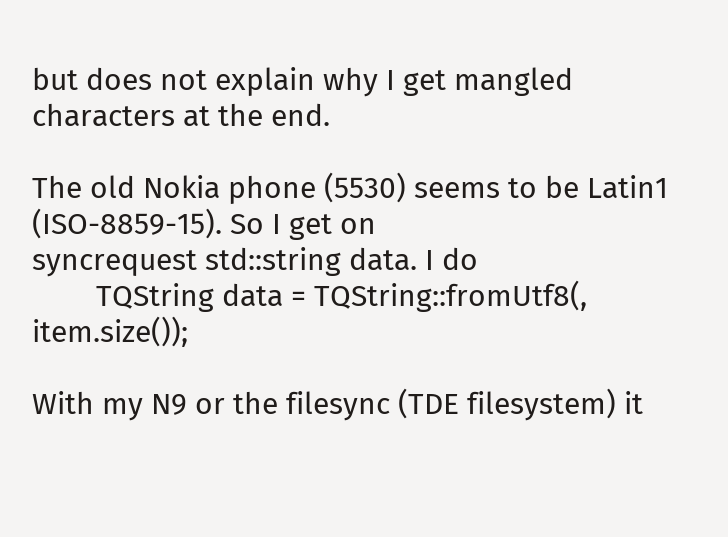but does not explain why I get mangled characters at the end.

The old Nokia phone (5530) seems to be Latin1 (ISO-8859-15). So I get on
syncrequest std::string data. I do
        TQString data = TQString::fromUtf8(, item.size());

With my N9 or the filesync (TDE filesystem) it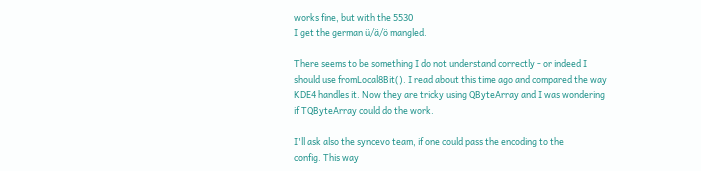works fine, but with the 5530
I get the german ü/ä/ö mangled.

There seems to be something I do not understand correctly - or indeed I
should use fromLocal8Bit(). I read about this time ago and compared the way
KDE4 handles it. Now they are tricky using QByteArray and I was wondering
if TQByteArray could do the work.

I'll ask also the syncevo team, if one could pass the encoding to the
config. This way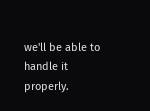we'll be able to handle it properly.